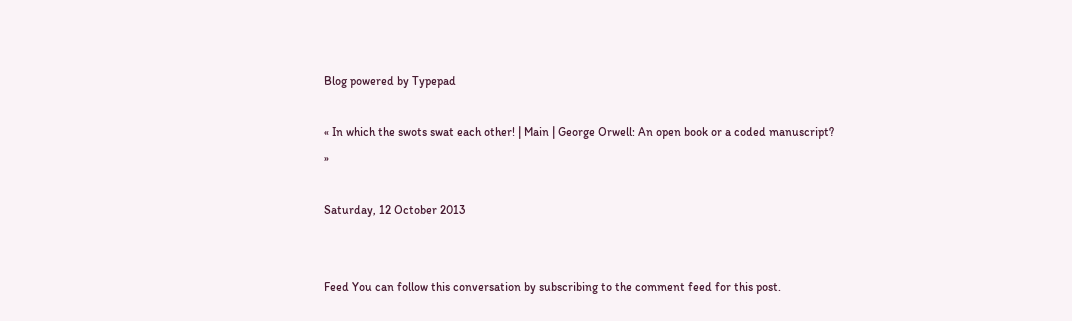Blog powered by Typepad

« In which the swots swat each other! | Main | George Orwell: An open book or a coded manuscript? »

Saturday, 12 October 2013


Feed You can follow this conversation by subscribing to the comment feed for this post.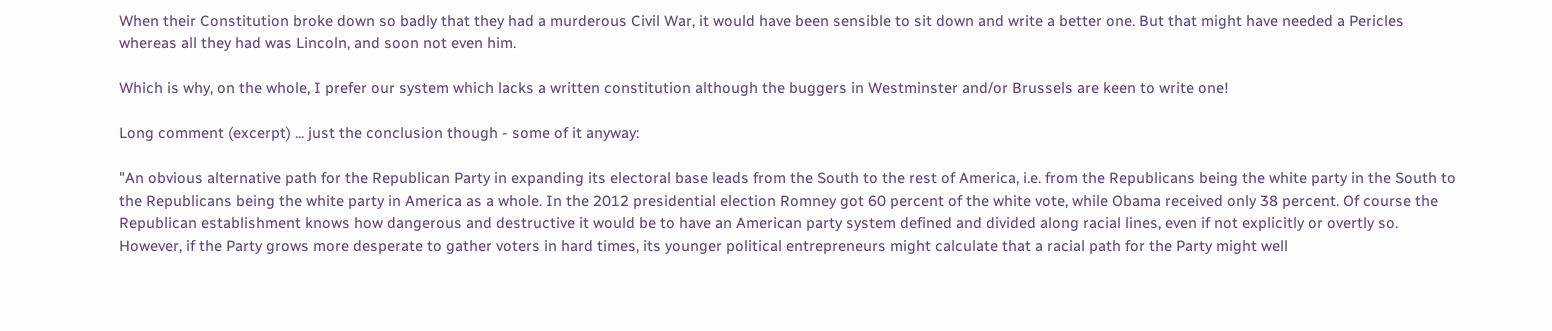When their Constitution broke down so badly that they had a murderous Civil War, it would have been sensible to sit down and write a better one. But that might have needed a Pericles whereas all they had was Lincoln, and soon not even him.

Which is why, on the whole, I prefer our system which lacks a written constitution although the buggers in Westminster and/or Brussels are keen to write one!

Long comment (excerpt) ... just the conclusion though - some of it anyway:

"An obvious alternative path for the Republican Party in expanding its electoral base leads from the South to the rest of America, i.e. from the Republicans being the white party in the South to the Republicans being the white party in America as a whole. In the 2012 presidential election Romney got 60 percent of the white vote, while Obama received only 38 percent. Of course the Republican establishment knows how dangerous and destructive it would be to have an American party system defined and divided along racial lines, even if not explicitly or overtly so. However, if the Party grows more desperate to gather voters in hard times, its younger political entrepreneurs might calculate that a racial path for the Party might well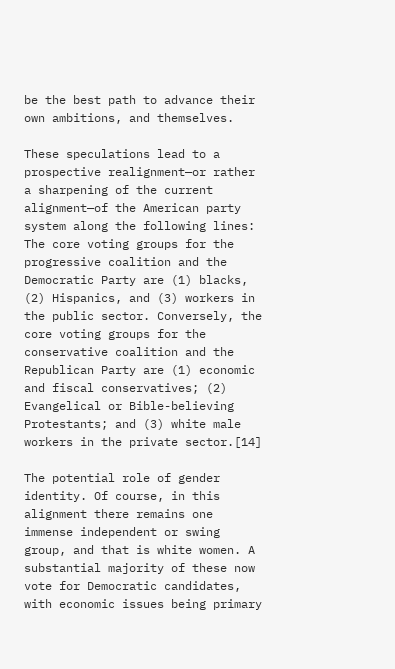be the best path to advance their own ambitions, and themselves.

These speculations lead to a prospective realignment—or rather a sharpening of the current alignment—of the American party system along the following lines: The core voting groups for the progressive coalition and the Democratic Party are (1) blacks, (2) Hispanics, and (3) workers in the public sector. Conversely, the core voting groups for the conservative coalition and the Republican Party are (1) economic and fiscal conservatives; (2) Evangelical or Bible-believing Protestants; and (3) white male workers in the private sector.[14]

The potential role of gender identity. Of course, in this alignment there remains one immense independent or swing group, and that is white women. A substantial majority of these now vote for Democratic candidates, with economic issues being primary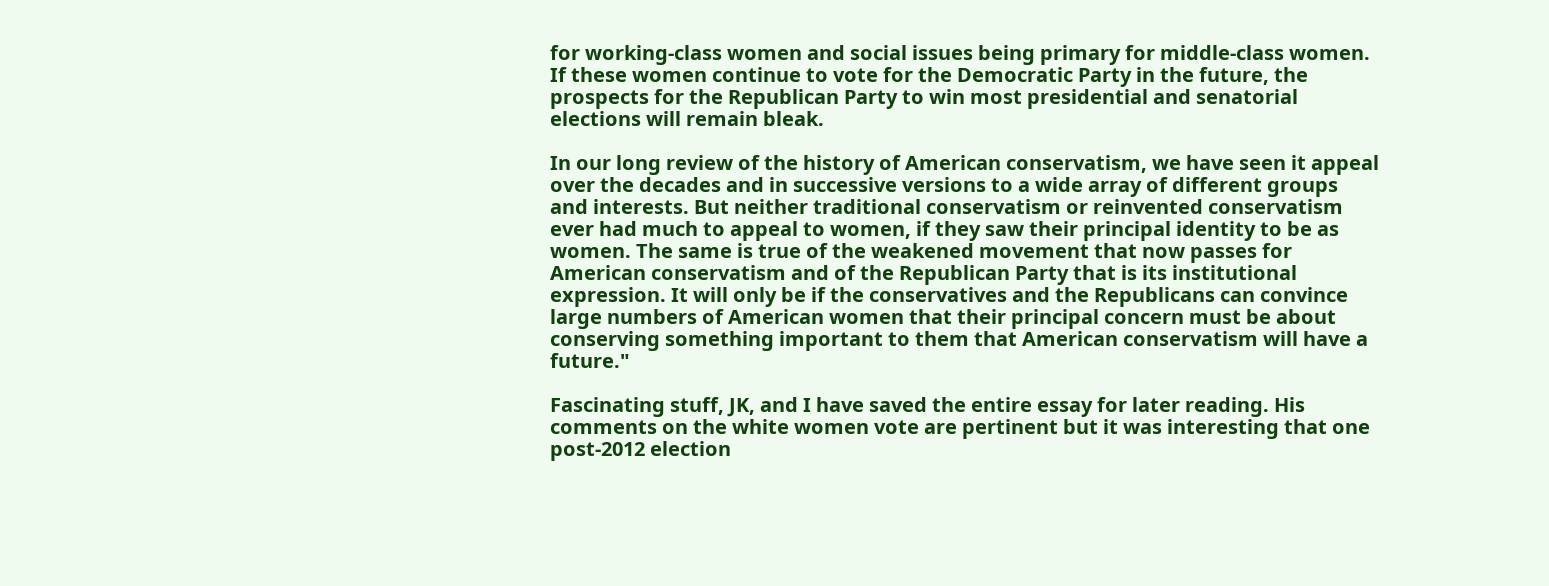for working-class women and social issues being primary for middle-class women. If these women continue to vote for the Democratic Party in the future, the prospects for the Republican Party to win most presidential and senatorial elections will remain bleak.

In our long review of the history of American conservatism, we have seen it appeal over the decades and in successive versions to a wide array of different groups and interests. But neither traditional conservatism or reinvented conservatism ever had much to appeal to women, if they saw their principal identity to be as women. The same is true of the weakened movement that now passes for American conservatism and of the Republican Party that is its institutional expression. It will only be if the conservatives and the Republicans can convince large numbers of American women that their principal concern must be about conserving something important to them that American conservatism will have a future."

Fascinating stuff, JK, and I have saved the entire essay for later reading. His comments on the white women vote are pertinent but it was interesting that one post-2012 election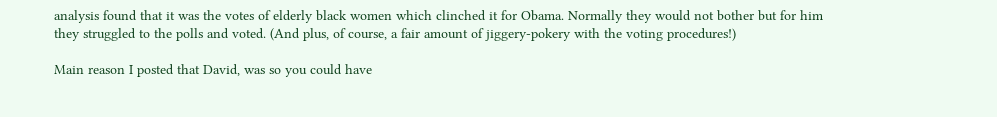analysis found that it was the votes of elderly black women which clinched it for Obama. Normally they would not bother but for him they struggled to the polls and voted. (And plus, of course, a fair amount of jiggery-pokery with the voting procedures!)

Main reason I posted that David, was so you could have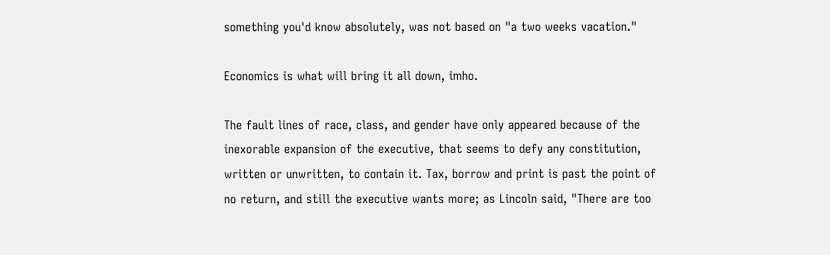something you'd know absolutely, was not based on "a two weeks vacation."

Economics is what will bring it all down, imho.

The fault lines of race, class, and gender have only appeared because of the inexorable expansion of the executive, that seems to defy any constitution, written or unwritten, to contain it. Tax, borrow and print is past the point of no return, and still the executive wants more; as Lincoln said, "There are too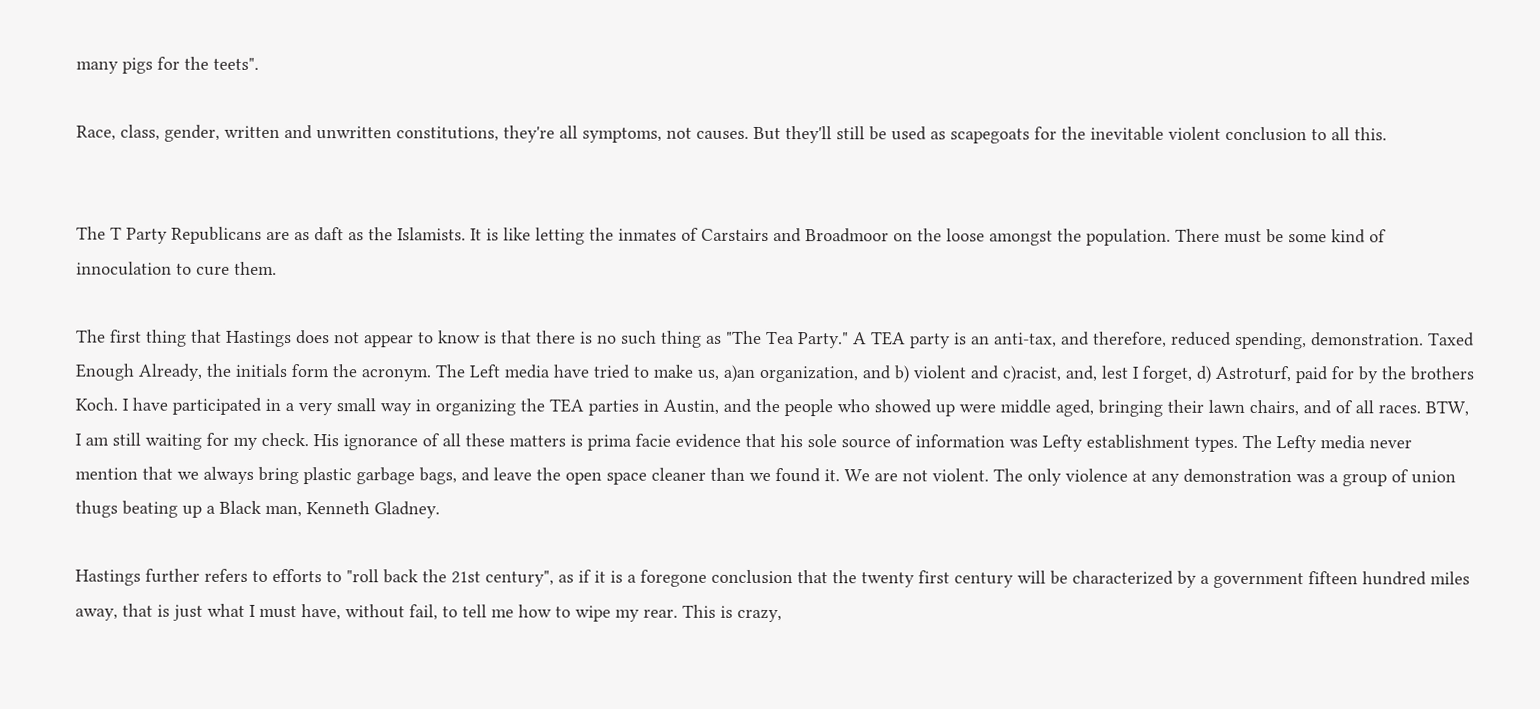many pigs for the teets".

Race, class, gender, written and unwritten constitutions, they're all symptoms, not causes. But they'll still be used as scapegoats for the inevitable violent conclusion to all this.


The T Party Republicans are as daft as the Islamists. It is like letting the inmates of Carstairs and Broadmoor on the loose amongst the population. There must be some kind of innoculation to cure them.

The first thing that Hastings does not appear to know is that there is no such thing as "The Tea Party." A TEA party is an anti-tax, and therefore, reduced spending, demonstration. Taxed Enough Already, the initials form the acronym. The Left media have tried to make us, a)an organization, and b) violent and c)racist, and, lest I forget, d) Astroturf, paid for by the brothers Koch. I have participated in a very small way in organizing the TEA parties in Austin, and the people who showed up were middle aged, bringing their lawn chairs, and of all races. BTW, I am still waiting for my check. His ignorance of all these matters is prima facie evidence that his sole source of information was Lefty establishment types. The Lefty media never mention that we always bring plastic garbage bags, and leave the open space cleaner than we found it. We are not violent. The only violence at any demonstration was a group of union thugs beating up a Black man, Kenneth Gladney.

Hastings further refers to efforts to "roll back the 21st century", as if it is a foregone conclusion that the twenty first century will be characterized by a government fifteen hundred miles away, that is just what I must have, without fail, to tell me how to wipe my rear. This is crazy,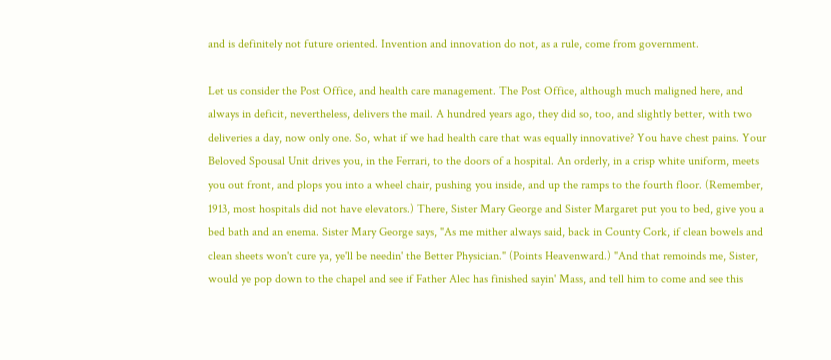and is definitely not future oriented. Invention and innovation do not, as a rule, come from government.

Let us consider the Post Office, and health care management. The Post Office, although much maligned here, and always in deficit, nevertheless, delivers the mail. A hundred years ago, they did so, too, and slightly better, with two deliveries a day, now only one. So, what if we had health care that was equally innovative? You have chest pains. Your Beloved Spousal Unit drives you, in the Ferrari, to the doors of a hospital. An orderly, in a crisp white uniform, meets you out front, and plops you into a wheel chair, pushing you inside, and up the ramps to the fourth floor. (Remember, 1913, most hospitals did not have elevators.) There, Sister Mary George and Sister Margaret put you to bed, give you a bed bath and an enema. Sister Mary George says, "As me mither always said, back in County Cork, if clean bowels and clean sheets won't cure ya, ye'll be needin' the Better Physician." (Points Heavenward.) "And that remoinds me, Sister, would ye pop down to the chapel and see if Father Alec has finished sayin' Mass, and tell him to come and see this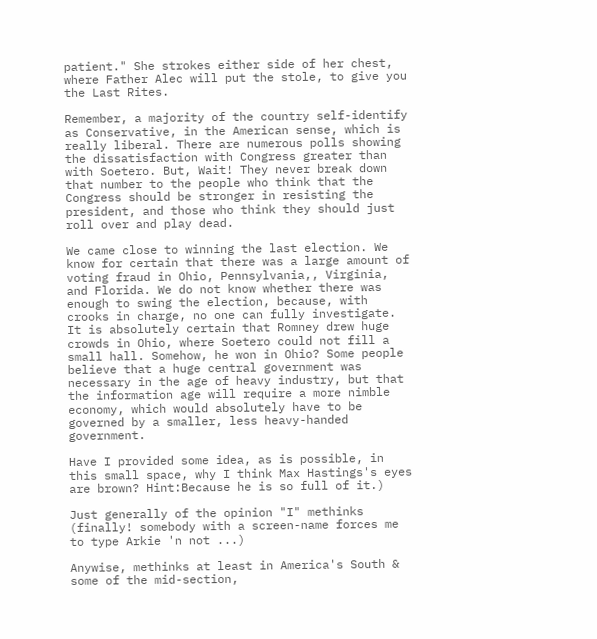patient." She strokes either side of her chest, where Father Alec will put the stole, to give you the Last Rites.

Remember, a majority of the country self-identify as Conservative, in the American sense, which is really liberal. There are numerous polls showing the dissatisfaction with Congress greater than with Soetero. But, Wait! They never break down that number to the people who think that the Congress should be stronger in resisting the president, and those who think they should just roll over and play dead.

We came close to winning the last election. We know for certain that there was a large amount of voting fraud in Ohio, Pennsylvania,, Virginia, and Florida. We do not know whether there was enough to swing the election, because, with crooks in charge, no one can fully investigate. It is absolutely certain that Romney drew huge crowds in Ohio, where Soetero could not fill a small hall. Somehow, he won in Ohio? Some people believe that a huge central government was necessary in the age of heavy industry, but that the information age will require a more nimble economy, which would absolutely have to be governed by a smaller, less heavy-handed government.

Have I provided some idea, as is possible, in this small space, why I think Max Hastings's eyes are brown? Hint:Because he is so full of it.)

Just generally of the opinion "I" methinks (finally! somebody with a screen-name forces me to type Arkie 'n not ...)

Anywise, methinks at least in America's South & some of the mid-section,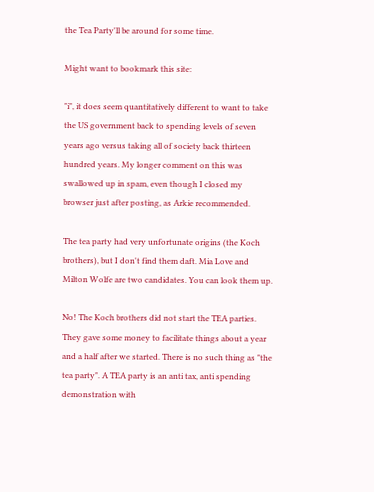the Tea Party'll be around for some time.

Might want to bookmark this site:

"i", it does seem quantitatively different to want to take the US government back to spending levels of seven years ago versus taking all of society back thirteen hundred years. My longer comment on this was swallowed up in spam, even though I closed my browser just after posting, as Arkie recommended.

The tea party had very unfortunate origins (the Koch brothers), but I don't find them daft. Mia Love and Milton Wolfe are two candidates. You can look them up.

No! The Koch brothers did not start the TEA parties. They gave some money to facilitate things about a year and a half after we started. There is no such thing as "the tea party". A TEA party is an anti tax, anti spending demonstration with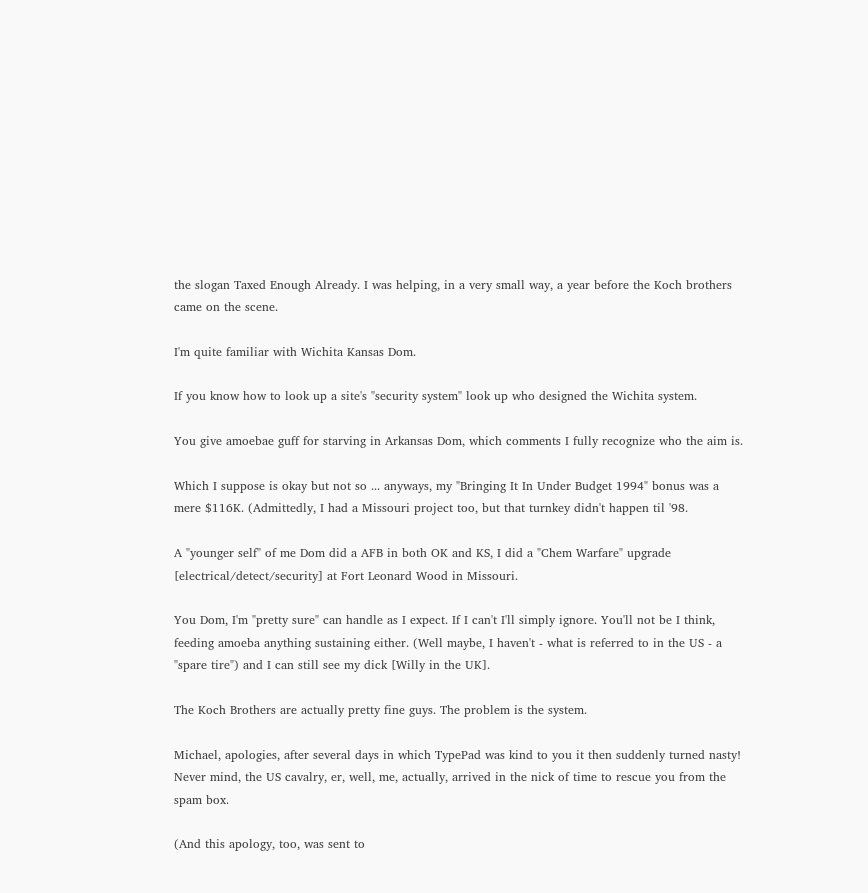the slogan Taxed Enough Already. I was helping, in a very small way, a year before the Koch brothers came on the scene.

I'm quite familiar with Wichita Kansas Dom.

If you know how to look up a site's "security system" look up who designed the Wichita system.

You give amoebae guff for starving in Arkansas Dom, which comments I fully recognize who the aim is.

Which I suppose is okay but not so ... anyways, my "Bringing It In Under Budget 1994" bonus was a mere $116K. (Admittedly, I had a Missouri project too, but that turnkey didn't happen til '98.

A "younger self" of me Dom did a AFB in both OK and KS, I did a "Chem Warfare" upgrade [electrical/detect/security] at Fort Leonard Wood in Missouri.

You Dom, I'm "pretty sure" can handle as I expect. If I can't I'll simply ignore. You'll not be I think, feeding amoeba anything sustaining either. (Well maybe, I haven't - what is referred to in the US - a "spare tire") and I can still see my dick [Willy in the UK].

The Koch Brothers are actually pretty fine guys. The problem is the system.

Michael, apologies, after several days in which TypePad was kind to you it then suddenly turned nasty! Never mind, the US cavalry, er, well, me, actually, arrived in the nick of time to rescue you from the spam box.

(And this apology, too, was sent to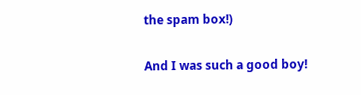the spam box!)

And I was such a good boy!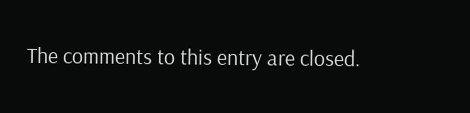The comments to this entry are closed.